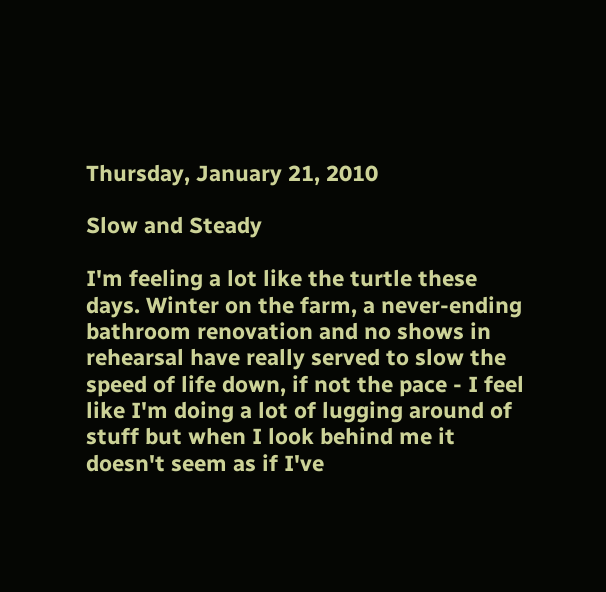Thursday, January 21, 2010

Slow and Steady

I'm feeling a lot like the turtle these days. Winter on the farm, a never-ending bathroom renovation and no shows in rehearsal have really served to slow the speed of life down, if not the pace - I feel like I'm doing a lot of lugging around of stuff but when I look behind me it doesn't seem as if I've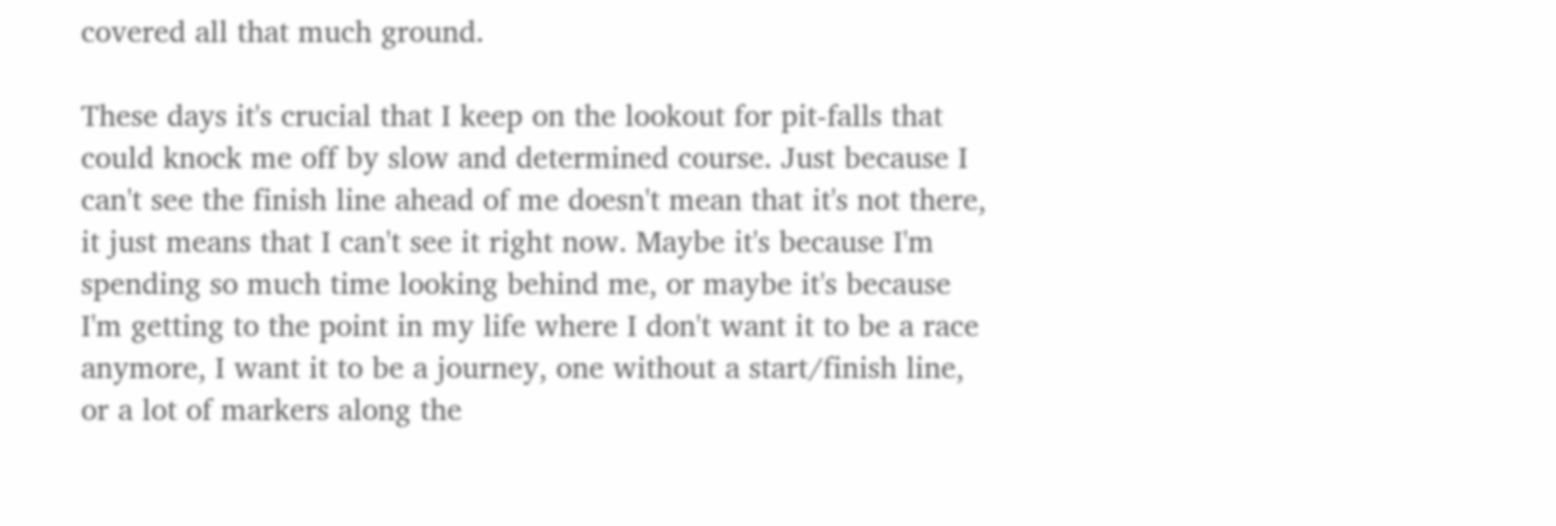covered all that much ground.

These days it's crucial that I keep on the lookout for pit-falls that could knock me off by slow and determined course. Just because I can't see the finish line ahead of me doesn't mean that it's not there, it just means that I can't see it right now. Maybe it's because I'm spending so much time looking behind me, or maybe it's because I'm getting to the point in my life where I don't want it to be a race anymore, I want it to be a journey, one without a start/finish line, or a lot of markers along the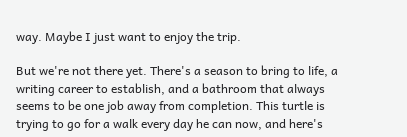way. Maybe I just want to enjoy the trip.

But we're not there yet. There's a season to bring to life, a writing career to establish, and a bathroom that always seems to be one job away from completion. This turtle is trying to go for a walk every day he can now, and here's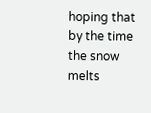hoping that by the time the snow melts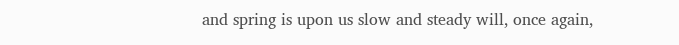and spring is upon us slow and steady will, once again,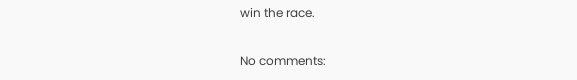win the race.

No comments: